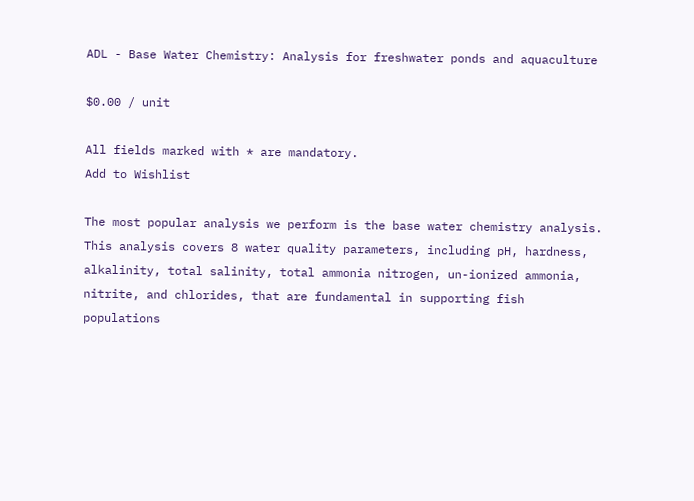ADL - Base Water Chemistry: Analysis for freshwater ponds and aquaculture

$0.00 / unit

All fields marked with * are mandatory.
Add to Wishlist

The most popular analysis we perform is the base water chemistry analysis. This analysis covers 8 water quality parameters, including pH, hardness, alkalinity, total salinity, total ammonia nitrogen, un-ionized ammonia, nitrite, and chlorides, that are fundamental in supporting fish populations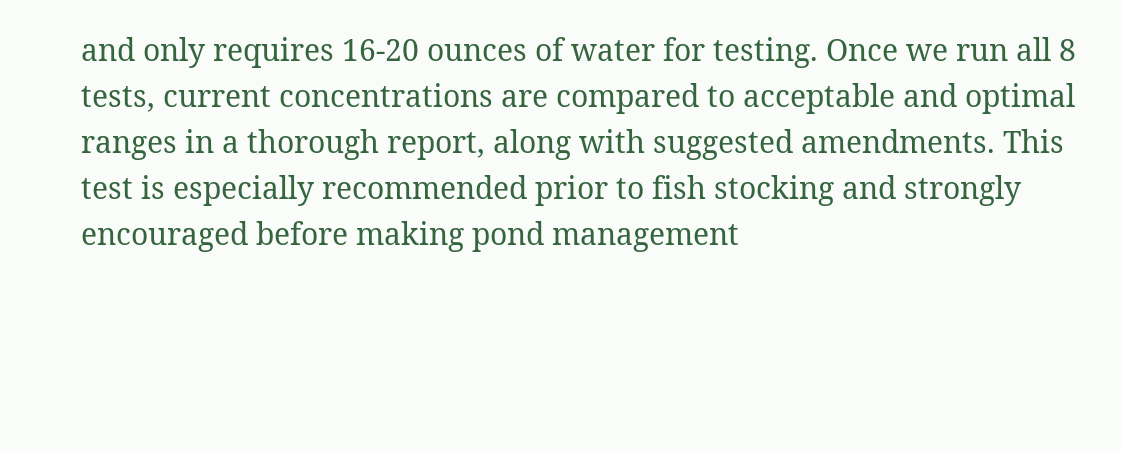and only requires 16-20 ounces of water for testing. Once we run all 8 tests, current concentrations are compared to acceptable and optimal ranges in a thorough report, along with suggested amendments. This test is especially recommended prior to fish stocking and strongly encouraged before making pond management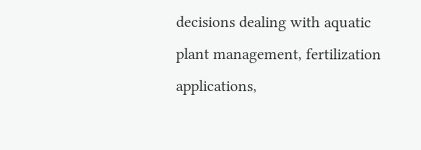decisions dealing with aquatic plant management, fertilization applications,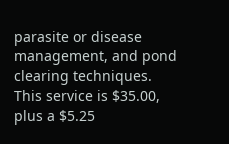parasite or disease management, and pond clearing techniques.
This service is $35.00, plus a $5.25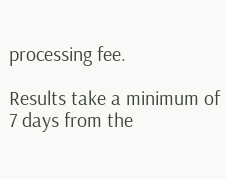processing fee.

Results take a minimum of 7 days from the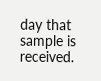day that sample is received.